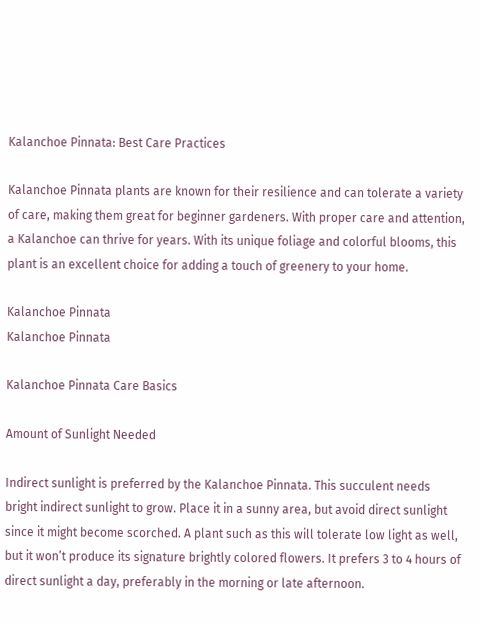Kalanchoe Pinnata: Best Care Practices

Kalanchoe Pinnata plants are known for their resilience and can tolerate a variety of care, making them great for beginner gardeners. With proper care and attention, a Kalanchoe can thrive for years. With its unique foliage and colorful blooms, this plant is an excellent choice for adding a touch of greenery to your home.

Kalanchoe Pinnata
Kalanchoe Pinnata

Kalanchoe Pinnata Care Basics

Amount of Sunlight Needed

Indirect sunlight is preferred by the Kalanchoe Pinnata. This succulent needs bright indirect sunlight to grow. Place it in a sunny area, but avoid direct sunlight since it might become scorched. A plant such as this will tolerate low light as well, but it won’t produce its signature brightly colored flowers. It prefers 3 to 4 hours of direct sunlight a day, preferably in the morning or late afternoon.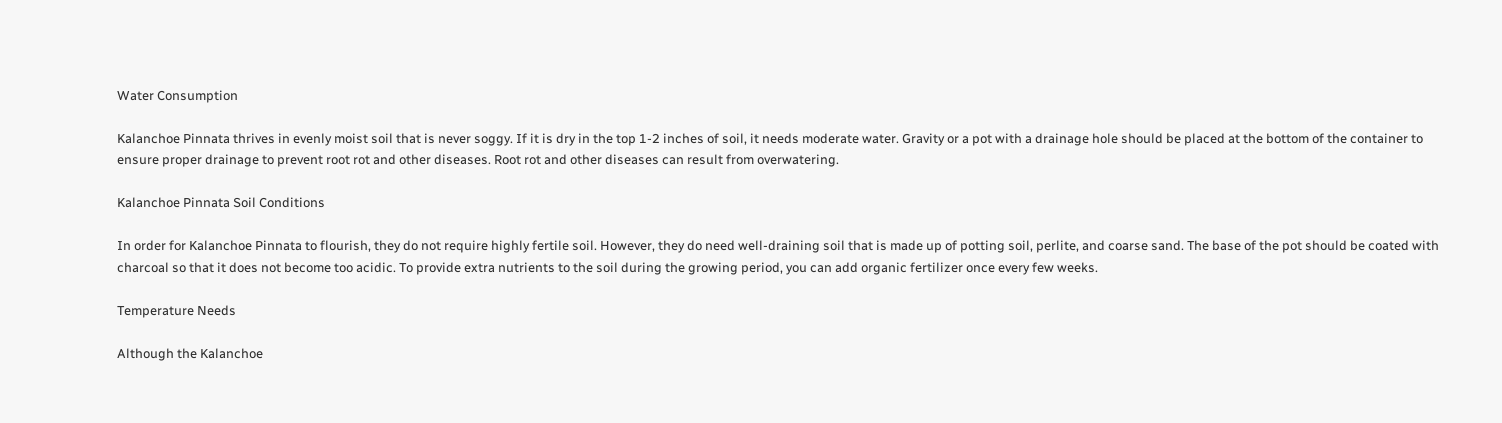Water Consumption

Kalanchoe Pinnata thrives in evenly moist soil that is never soggy. If it is dry in the top 1-2 inches of soil, it needs moderate water. Gravity or a pot with a drainage hole should be placed at the bottom of the container to ensure proper drainage to prevent root rot and other diseases. Root rot and other diseases can result from overwatering.

Kalanchoe Pinnata Soil Conditions

In order for Kalanchoe Pinnata to flourish, they do not require highly fertile soil. However, they do need well-draining soil that is made up of potting soil, perlite, and coarse sand. The base of the pot should be coated with charcoal so that it does not become too acidic. To provide extra nutrients to the soil during the growing period, you can add organic fertilizer once every few weeks.

Temperature Needs

Although the Kalanchoe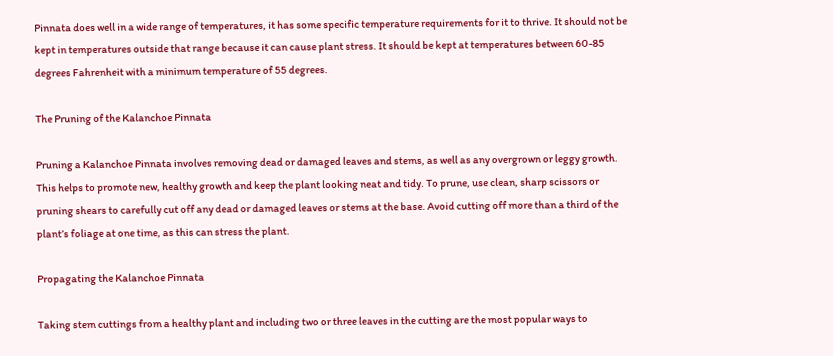Pinnata does well in a wide range of temperatures, it has some specific temperature requirements for it to thrive. It should not be kept in temperatures outside that range because it can cause plant stress. It should be kept at temperatures between 60-85 degrees Fahrenheit with a minimum temperature of 55 degrees.

The Pruning of the Kalanchoe Pinnata

Pruning a Kalanchoe Pinnata involves removing dead or damaged leaves and stems, as well as any overgrown or leggy growth. This helps to promote new, healthy growth and keep the plant looking neat and tidy. To prune, use clean, sharp scissors or pruning shears to carefully cut off any dead or damaged leaves or stems at the base. Avoid cutting off more than a third of the plant’s foliage at one time, as this can stress the plant.

Propagating the Kalanchoe Pinnata

Taking stem cuttings from a healthy plant and including two or three leaves in the cutting are the most popular ways to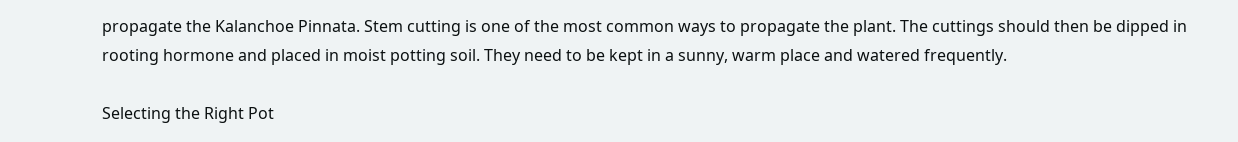propagate the Kalanchoe Pinnata. Stem cutting is one of the most common ways to propagate the plant. The cuttings should then be dipped in rooting hormone and placed in moist potting soil. They need to be kept in a sunny, warm place and watered frequently.

Selecting the Right Pot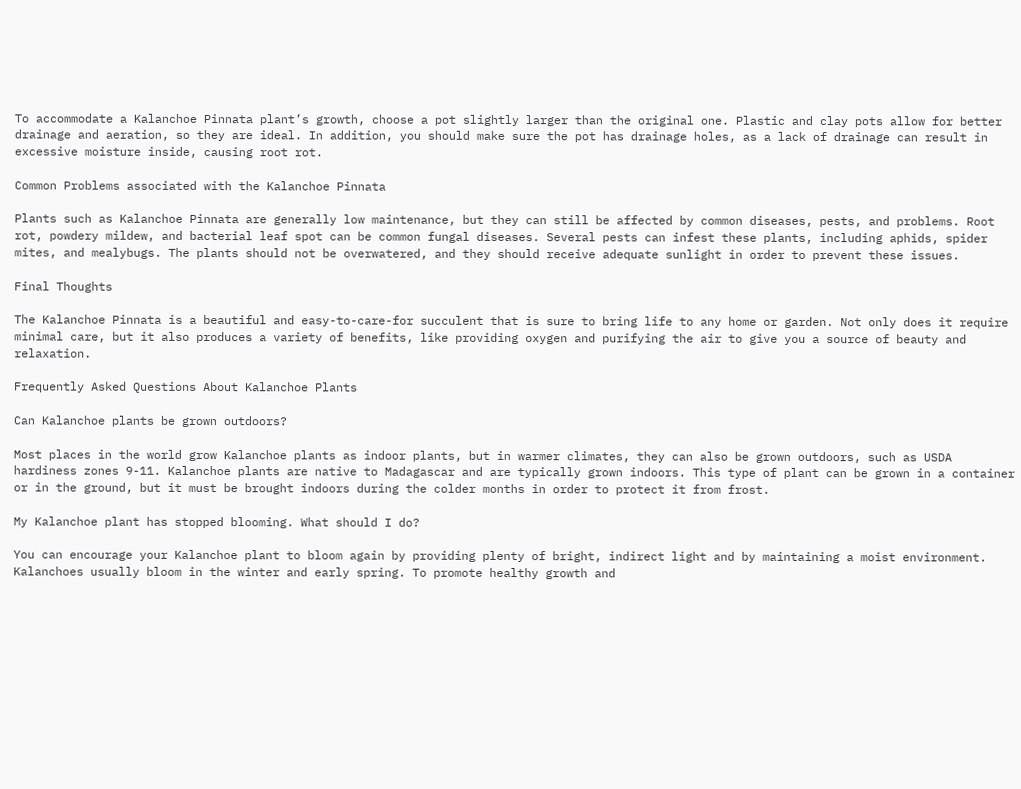To accommodate a Kalanchoe Pinnata plant’s growth, choose a pot slightly larger than the original one. Plastic and clay pots allow for better drainage and aeration, so they are ideal. In addition, you should make sure the pot has drainage holes, as a lack of drainage can result in excessive moisture inside, causing root rot.

Common Problems associated with the Kalanchoe Pinnata

Plants such as Kalanchoe Pinnata are generally low maintenance, but they can still be affected by common diseases, pests, and problems. Root rot, powdery mildew, and bacterial leaf spot can be common fungal diseases. Several pests can infest these plants, including aphids, spider mites, and mealybugs. The plants should not be overwatered, and they should receive adequate sunlight in order to prevent these issues.

Final Thoughts

The Kalanchoe Pinnata is a beautiful and easy-to-care-for succulent that is sure to bring life to any home or garden. Not only does it require minimal care, but it also produces a variety of benefits, like providing oxygen and purifying the air to give you a source of beauty and relaxation.

Frequently Asked Questions About Kalanchoe Plants

Can Kalanchoe plants be grown outdoors?

Most places in the world grow Kalanchoe plants as indoor plants, but in warmer climates, they can also be grown outdoors, such as USDA hardiness zones 9-11. Kalanchoe plants are native to Madagascar and are typically grown indoors. This type of plant can be grown in a container or in the ground, but it must be brought indoors during the colder months in order to protect it from frost.

My Kalanchoe plant has stopped blooming. What should I do?

You can encourage your Kalanchoe plant to bloom again by providing plenty of bright, indirect light and by maintaining a moist environment. Kalanchoes usually bloom in the winter and early spring. To promote healthy growth and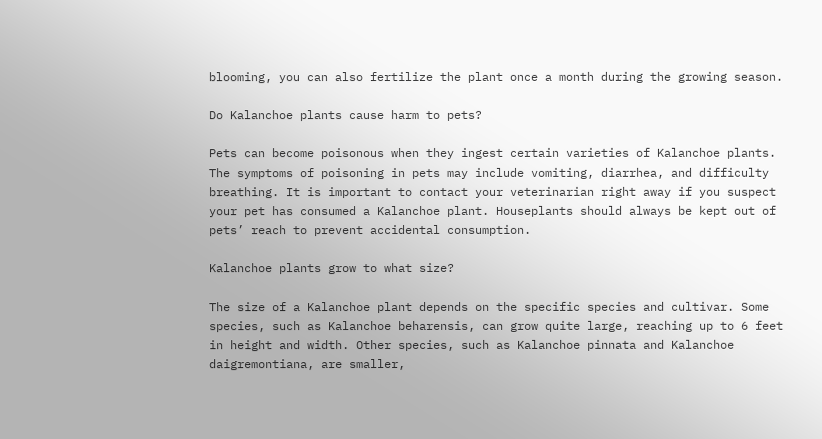blooming, you can also fertilize the plant once a month during the growing season.

Do Kalanchoe plants cause harm to pets?

Pets can become poisonous when they ingest certain varieties of Kalanchoe plants. The symptoms of poisoning in pets may include vomiting, diarrhea, and difficulty breathing. It is important to contact your veterinarian right away if you suspect your pet has consumed a Kalanchoe plant. Houseplants should always be kept out of pets’ reach to prevent accidental consumption.

Kalanchoe plants grow to what size?

The size of a Kalanchoe plant depends on the specific species and cultivar. Some species, such as Kalanchoe beharensis, can grow quite large, reaching up to 6 feet in height and width. Other species, such as Kalanchoe pinnata and Kalanchoe daigremontiana, are smaller,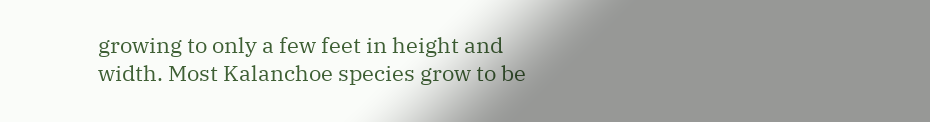growing to only a few feet in height and width. Most Kalanchoe species grow to be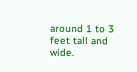around 1 to 3 feet tall and wide.